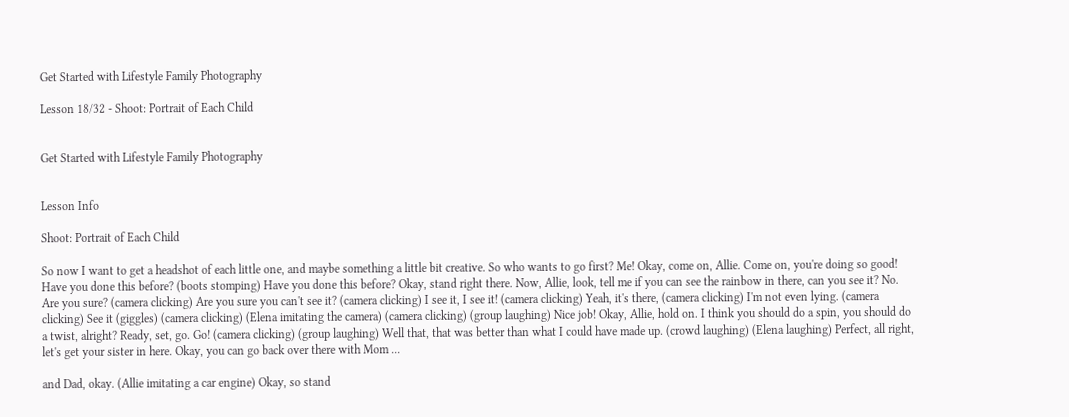Get Started with Lifestyle Family Photography

Lesson 18/32 - Shoot: Portrait of Each Child


Get Started with Lifestyle Family Photography


Lesson Info

Shoot: Portrait of Each Child

So now I want to get a headshot of each little one, and maybe something a little bit creative. So who wants to go first? Me! Okay, come on, Allie. Come on, you're doing so good! Have you done this before? (boots stomping) Have you done this before? Okay, stand right there. Now, Allie, look, tell me if you can see the rainbow in there, can you see it? No. Are you sure? (camera clicking) Are you sure you can't see it? (camera clicking) I see it, I see it! (camera clicking) Yeah, it's there, (camera clicking) I'm not even lying. (camera clicking) See it (giggles) (camera clicking) (Elena imitating the camera) (camera clicking) (group laughing) Nice job! Okay, Allie, hold on. I think you should do a spin, you should do a twist, alright? Ready, set, go. Go! (camera clicking) (group laughing) Well that, that was better than what I could have made up. (crowd laughing) (Elena laughing) Perfect, all right, let's get your sister in here. Okay, you can go back over there with Mom ...

and Dad, okay. (Allie imitating a car engine) Okay, so stand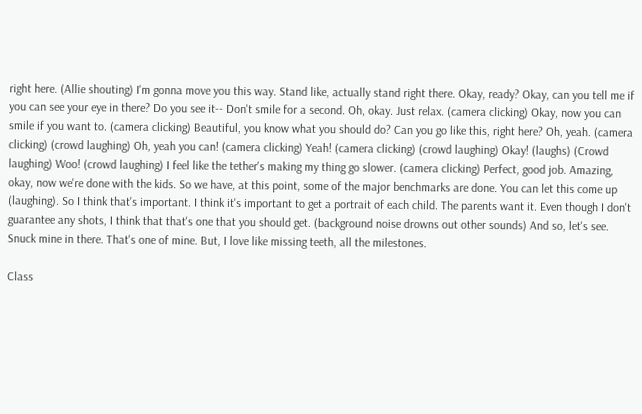right here. (Allie shouting) I'm gonna move you this way. Stand like, actually stand right there. Okay, ready? Okay, can you tell me if you can see your eye in there? Do you see it-- Don't smile for a second. Oh, okay. Just relax. (camera clicking) Okay, now you can smile if you want to. (camera clicking) Beautiful, you know what you should do? Can you go like this, right here? Oh, yeah. (camera clicking) (crowd laughing) Oh, yeah you can! (camera clicking) Yeah! (camera clicking) (crowd laughing) Okay! (laughs) (Crowd laughing) Woo! (crowd laughing) I feel like the tether's making my thing go slower. (camera clicking) Perfect, good job. Amazing, okay, now we're done with the kids. So we have, at this point, some of the major benchmarks are done. You can let this come up (laughing). So I think that's important. I think it's important to get a portrait of each child. The parents want it. Even though I don't guarantee any shots, I think that that's one that you should get. (background noise drowns out other sounds) And so, let's see. Snuck mine in there. That's one of mine. But, I love like missing teeth, all the milestones.

Class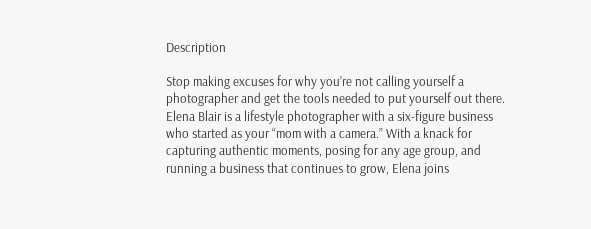Description

Stop making excuses for why you’re not calling yourself a photographer and get the tools needed to put yourself out there. Elena Blair is a lifestyle photographer with a six-figure business who started as your “mom with a camera.” With a knack for capturing authentic moments, posing for any age group, and running a business that continues to grow, Elena joins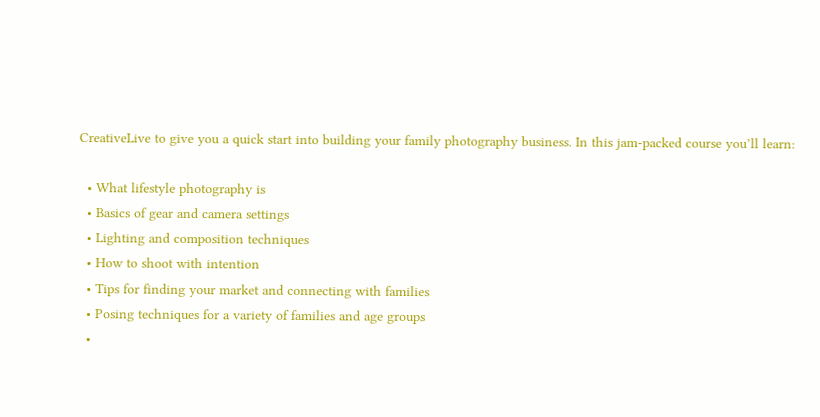CreativeLive to give you a quick start into building your family photography business. In this jam-packed course you’ll learn:

  • What lifestyle photography is
  • Basics of gear and camera settings
  • Lighting and composition techniques
  • How to shoot with intention
  • Tips for finding your market and connecting with families
  • Posing techniques for a variety of families and age groups
  •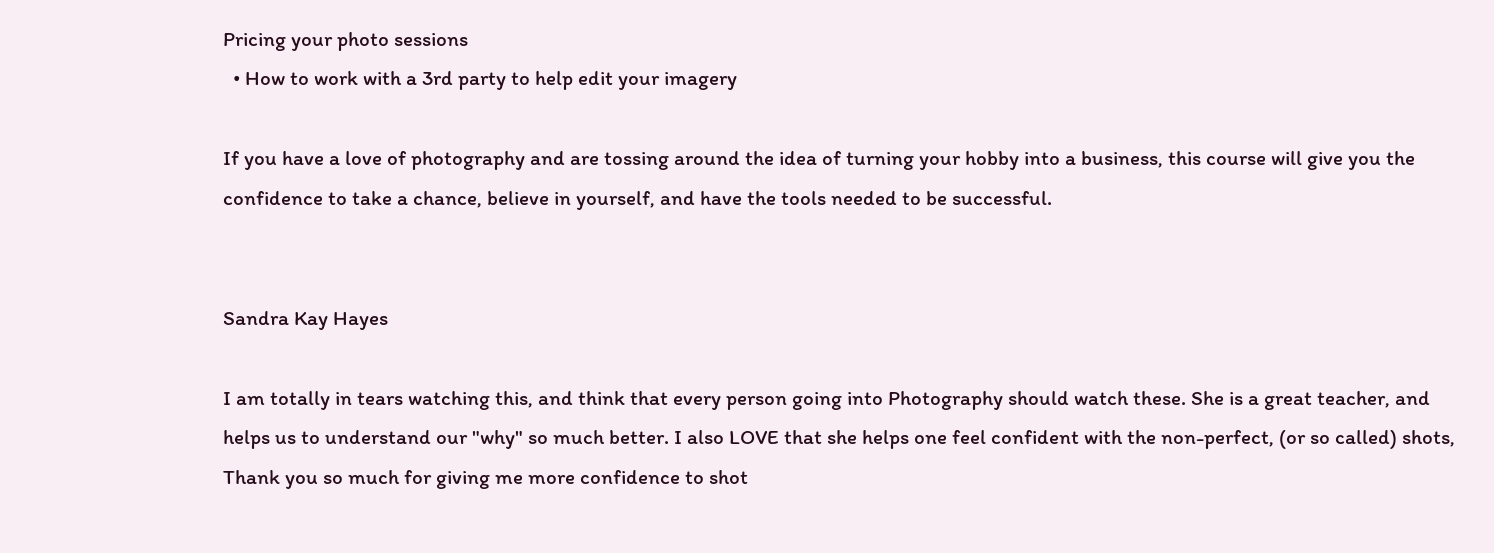Pricing your photo sessions
  • How to work with a 3rd party to help edit your imagery

If you have a love of photography and are tossing around the idea of turning your hobby into a business, this course will give you the confidence to take a chance, believe in yourself, and have the tools needed to be successful.


Sandra Kay Hayes

I am totally in tears watching this, and think that every person going into Photography should watch these. She is a great teacher, and helps us to understand our "why" so much better. I also LOVE that she helps one feel confident with the non-perfect, (or so called) shots, Thank you so much for giving me more confidence to shot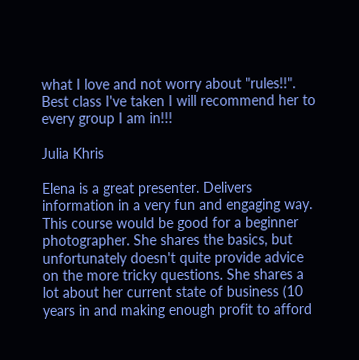what I love and not worry about "rules!!". Best class I've taken I will recommend her to every group I am in!!!

Julia Khris

Elena is a great presenter. Delivers information in a very fun and engaging way. This course would be good for a beginner photographer. She shares the basics, but unfortunately doesn't quite provide advice on the more tricky questions. She shares a lot about her current state of business (10 years in and making enough profit to afford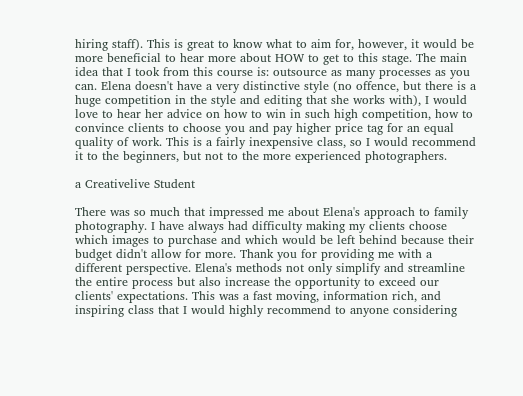hiring staff). This is great to know what to aim for, however, it would be more beneficial to hear more about HOW to get to this stage. The main idea that I took from this course is: outsource as many processes as you can. Elena doesn't have a very distinctive style (no offence, but there is a huge competition in the style and editing that she works with), I would love to hear her advice on how to win in such high competition, how to convince clients to choose you and pay higher price tag for an equal quality of work. This is a fairly inexpensive class, so I would recommend it to the beginners, but not to the more experienced photographers.

a Creativelive Student

There was so much that impressed me about Elena's approach to family photography. I have always had difficulty making my clients choose which images to purchase and which would be left behind because their budget didn't allow for more. Thank you for providing me with a different perspective. Elena's methods not only simplify and streamline the entire process but also increase the opportunity to exceed our clients' expectations. This was a fast moving, information rich, and inspiring class that I would highly recommend to anyone considering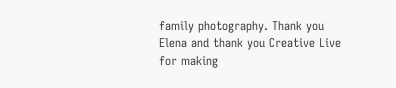family photography. Thank you Elena and thank you Creative Live for making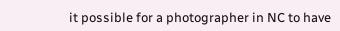it possible for a photographer in NC to have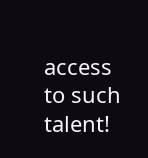access to such talent!